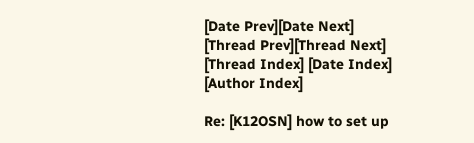[Date Prev][Date Next]   [Thread Prev][Thread Next]   [Thread Index] [Date Index] [Author Index]

Re: [K12OSN] how to set up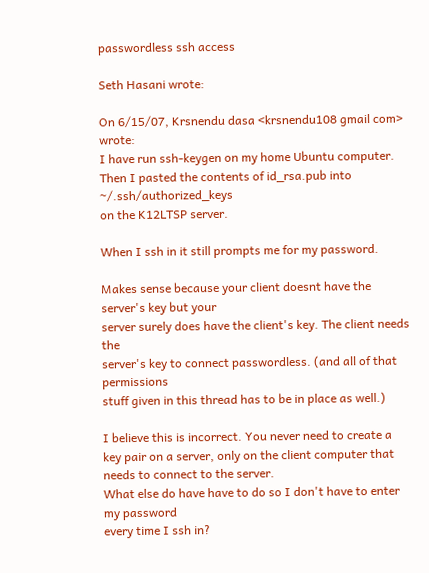passwordless ssh access

Seth Hasani wrote:

On 6/15/07, Krsnendu dasa <krsnendu108 gmail com> wrote:
I have run ssh-keygen on my home Ubuntu computer.
Then I pasted the contents of id_rsa.pub into ~/.ssh/authorized_keys
on the K12LTSP server.

When I ssh in it still prompts me for my password.

Makes sense because your client doesnt have the server's key but your
server surely does have the client's key. The client needs the
server's key to connect passwordless. (and all of that permissions
stuff given in this thread has to be in place as well.)

I believe this is incorrect. You never need to create a key pair on a server, only on the client computer that needs to connect to the server.
What else do have have to do so I don't have to enter my password
every time I ssh in?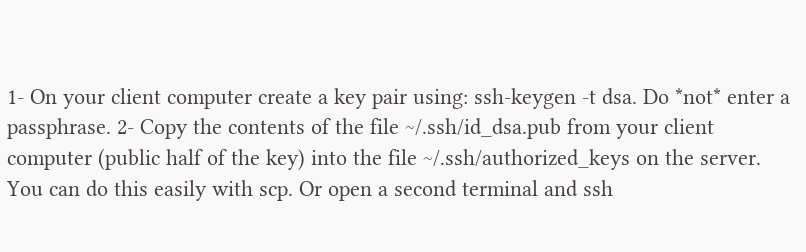1- On your client computer create a key pair using: ssh-keygen -t dsa. Do *not* enter a passphrase. 2- Copy the contents of the file ~/.ssh/id_dsa.pub from your client computer (public half of the key) into the file ~/.ssh/authorized_keys on the server. You can do this easily with scp. Or open a second terminal and ssh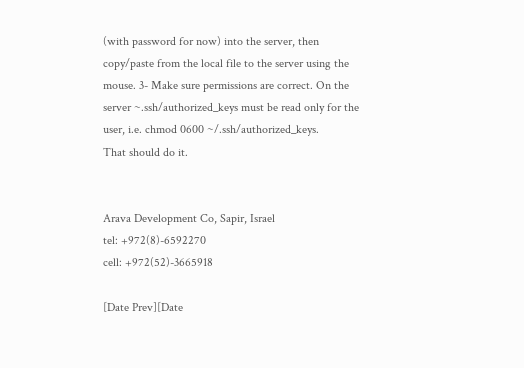(with password for now) into the server, then copy/paste from the local file to the server using the mouse. 3- Make sure permissions are correct. On the server ~.ssh/authorized_keys must be read only for the user, i.e. chmod 0600 ~/.ssh/authorized_keys.
That should do it.


Arava Development Co, Sapir, Israel
tel: +972(8)-6592270
cell: +972(52)-3665918

[Date Prev][Date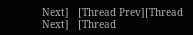Next]   [Thread Prev][Thread Next]   [Thread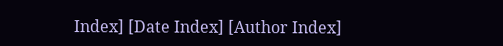Index] [Date Index] [Author Index]